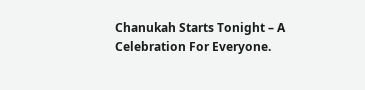Chanukah Starts Tonight – A Celebration For Everyone.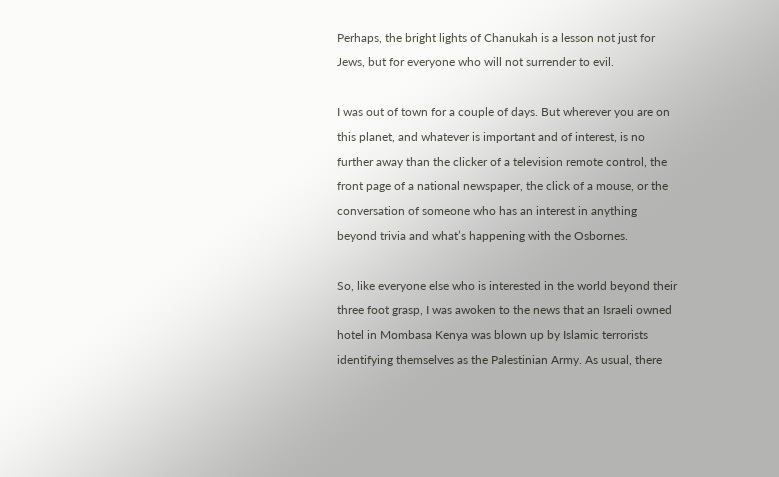Perhaps, the bright lights of Chanukah is a lesson not just for Jews, but for everyone who will not surrender to evil.

I was out of town for a couple of days. But wherever you are on this planet, and whatever is important and of interest, is no further away than the clicker of a television remote control, the front page of a national newspaper, the click of a mouse, or the conversation of someone who has an interest in anything beyond trivia and what’s happening with the Osbornes.

So, like everyone else who is interested in the world beyond their three foot grasp, I was awoken to the news that an Israeli owned hotel in Mombasa Kenya was blown up by Islamic terrorists identifying themselves as the Palestinian Army. As usual, there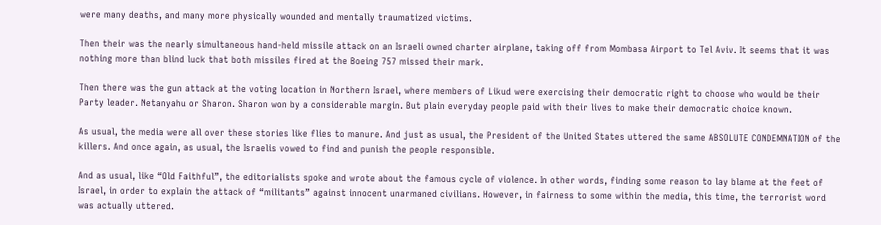were many deaths, and many more physically wounded and mentally traumatized victims.

Then their was the nearly simultaneous hand-held missile attack on an Israeli owned charter airplane, taking off from Mombasa Airport to Tel Aviv. It seems that it was nothing more than blind luck that both missiles fired at the Boeing 757 missed their mark.

Then there was the gun attack at the voting location in Northern Israel, where members of Likud were exercising their democratic right to choose who would be their Party leader. Netanyahu or Sharon. Sharon won by a considerable margin. But plain everyday people paid with their lives to make their democratic choice known.

As usual, the media were all over these stories like flies to manure. And just as usual, the President of the United States uttered the same ABSOLUTE CONDEMNATION of the killers. And once again, as usual, the Israelis vowed to find and punish the people responsible.

And as usual, like “Old Faithful”, the editorialists spoke and wrote about the famous cycle of violence. In other words, finding some reason to lay blame at the feet of Israel, in order to explain the attack of “militants” against innocent unarmaned civilians. However, in fairness to some within the media, this time, the terrorist word was actually uttered.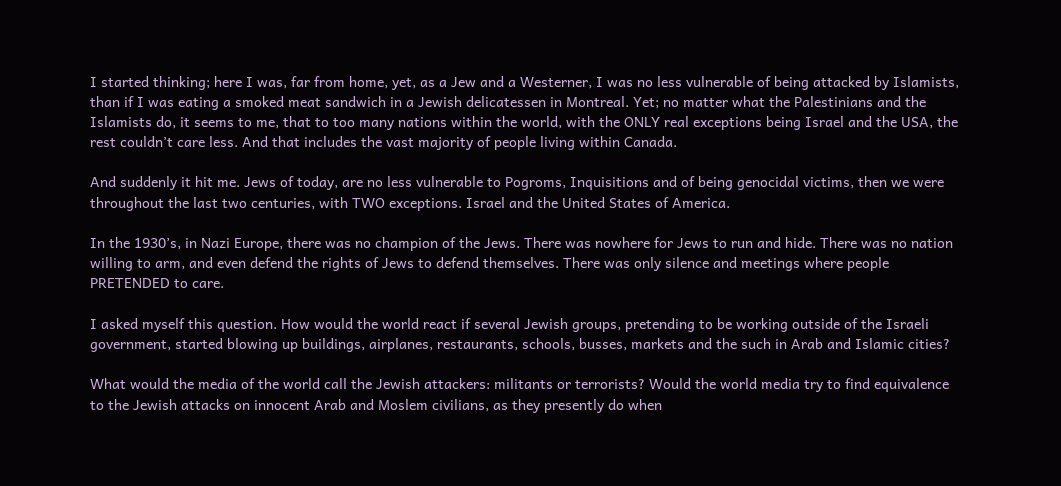I started thinking; here I was, far from home, yet, as a Jew and a Westerner, I was no less vulnerable of being attacked by Islamists, than if I was eating a smoked meat sandwich in a Jewish delicatessen in Montreal. Yet; no matter what the Palestinians and the Islamists do, it seems to me, that to too many nations within the world, with the ONLY real exceptions being Israel and the USA, the rest couldn’t care less. And that includes the vast majority of people living within Canada.

And suddenly it hit me. Jews of today, are no less vulnerable to Pogroms, Inquisitions and of being genocidal victims, then we were throughout the last two centuries, with TWO exceptions. Israel and the United States of America.

In the 1930’s, in Nazi Europe, there was no champion of the Jews. There was nowhere for Jews to run and hide. There was no nation willing to arm, and even defend the rights of Jews to defend themselves. There was only silence and meetings where people PRETENDED to care.

I asked myself this question. How would the world react if several Jewish groups, pretending to be working outside of the Israeli government, started blowing up buildings, airplanes, restaurants, schools, busses, markets and the such in Arab and Islamic cities?

What would the media of the world call the Jewish attackers: militants or terrorists? Would the world media try to find equivalence to the Jewish attacks on innocent Arab and Moslem civilians, as they presently do when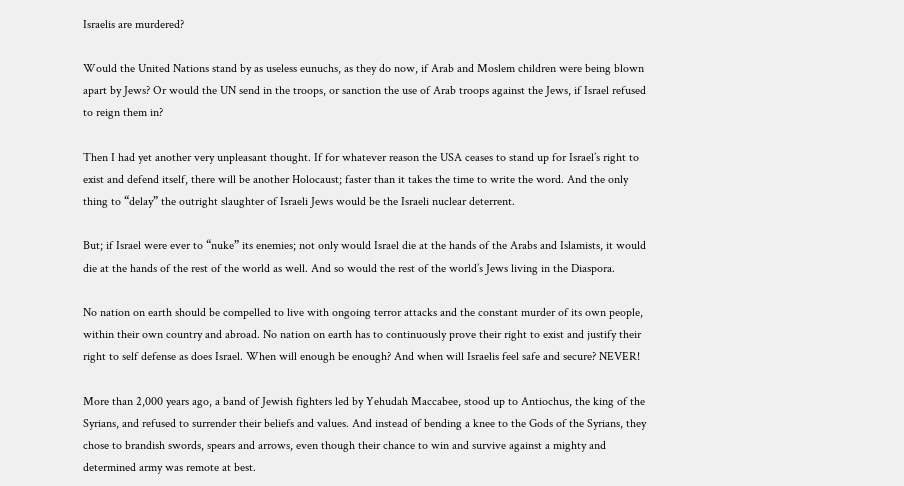Israelis are murdered?

Would the United Nations stand by as useless eunuchs, as they do now, if Arab and Moslem children were being blown apart by Jews? Or would the UN send in the troops, or sanction the use of Arab troops against the Jews, if Israel refused to reign them in?

Then I had yet another very unpleasant thought. If for whatever reason the USA ceases to stand up for Israel’s right to exist and defend itself, there will be another Holocaust; faster than it takes the time to write the word. And the only thing to “delay” the outright slaughter of Israeli Jews would be the Israeli nuclear deterrent.

But; if Israel were ever to “nuke” its enemies; not only would Israel die at the hands of the Arabs and Islamists, it would die at the hands of the rest of the world as well. And so would the rest of the world’s Jews living in the Diaspora.

No nation on earth should be compelled to live with ongoing terror attacks and the constant murder of its own people, within their own country and abroad. No nation on earth has to continuously prove their right to exist and justify their right to self defense as does Israel. When will enough be enough? And when will Israelis feel safe and secure? NEVER!

More than 2,000 years ago, a band of Jewish fighters led by Yehudah Maccabee, stood up to Antiochus, the king of the Syrians, and refused to surrender their beliefs and values. And instead of bending a knee to the Gods of the Syrians, they chose to brandish swords, spears and arrows, even though their chance to win and survive against a mighty and determined army was remote at best.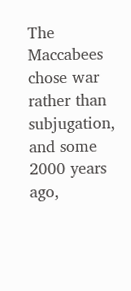The Maccabees chose war rather than subjugation, and some 2000 years ago,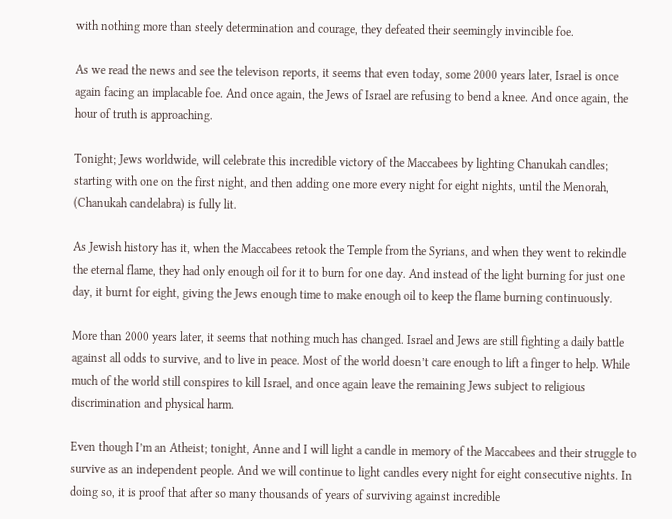with nothing more than steely determination and courage, they defeated their seemingly invincible foe.

As we read the news and see the televison reports, it seems that even today, some 2000 years later, Israel is once again facing an implacable foe. And once again, the Jews of Israel are refusing to bend a knee. And once again, the hour of truth is approaching.

Tonight; Jews worldwide, will celebrate this incredible victory of the Maccabees by lighting Chanukah candles; starting with one on the first night, and then adding one more every night for eight nights, until the Menorah, (Chanukah candelabra) is fully lit.

As Jewish history has it, when the Maccabees retook the Temple from the Syrians, and when they went to rekindle the eternal flame, they had only enough oil for it to burn for one day. And instead of the light burning for just one day, it burnt for eight, giving the Jews enough time to make enough oil to keep the flame burning continuously.

More than 2000 years later, it seems that nothing much has changed. Israel and Jews are still fighting a daily battle against all odds to survive, and to live in peace. Most of the world doesn’t care enough to lift a finger to help. While much of the world still conspires to kill Israel, and once again leave the remaining Jews subject to religious discrimination and physical harm.

Even though I’m an Atheist; tonight, Anne and I will light a candle in memory of the Maccabees and their struggle to survive as an independent people. And we will continue to light candles every night for eight consecutive nights. In doing so, it is proof that after so many thousands of years of surviving against incredible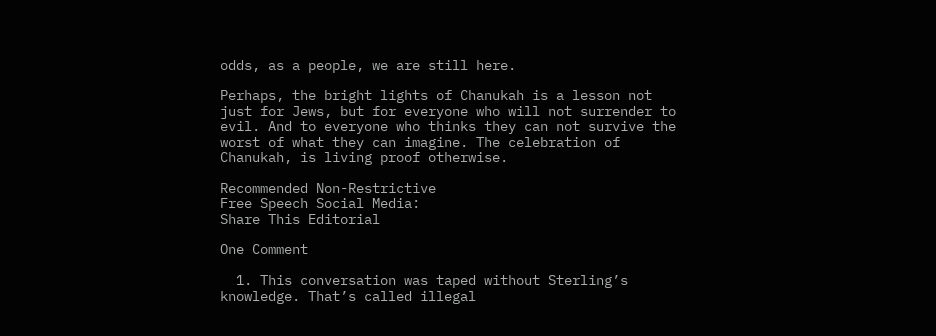odds, as a people, we are still here.

Perhaps, the bright lights of Chanukah is a lesson not just for Jews, but for everyone who will not surrender to evil. And to everyone who thinks they can not survive the worst of what they can imagine. The celebration of Chanukah, is living proof otherwise.

Recommended Non-Restrictive
Free Speech Social Media:
Share This Editorial

One Comment

  1. This conversation was taped without Sterling’s knowledge. That’s called illegal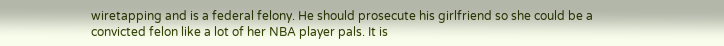wiretapping and is a federal felony. He should prosecute his girlfriend so she could be a convicted felon like a lot of her NBA player pals. It is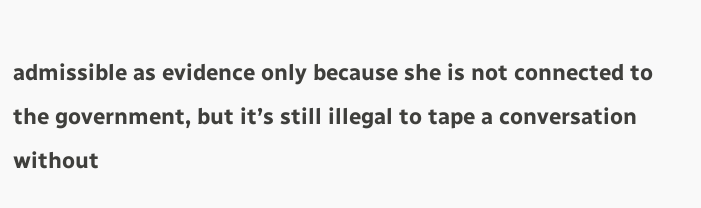admissible as evidence only because she is not connected to the government, but it’s still illegal to tape a conversation without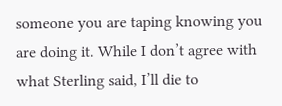someone you are taping knowing you are doing it. While I don’t agree with what Sterling said, I’ll die to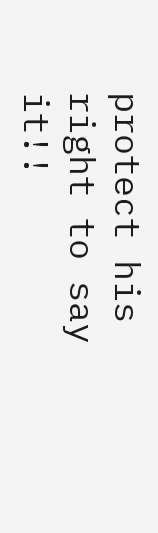protect his right to say it!!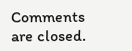Comments are closed.